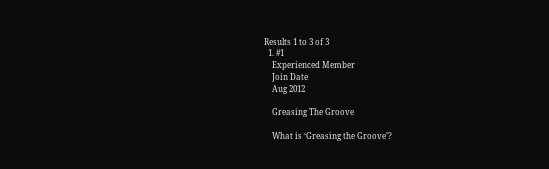Results 1 to 3 of 3
  1. #1
    Experienced Member
    Join Date
    Aug 2012

    Greasing The Groove

    What is ‘Greasing the Groove’?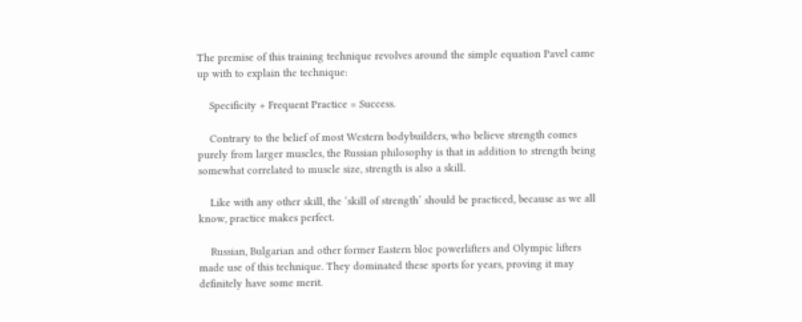The premise of this training technique revolves around the simple equation Pavel came up with to explain the technique:

    Specificity + Frequent Practice = Success.

    Contrary to the belief of most Western bodybuilders, who believe strength comes purely from larger muscles, the Russian philosophy is that in addition to strength being somewhat correlated to muscle size, strength is also a skill.

    Like with any other skill, the ‘skill of strength’ should be practiced, because as we all know, practice makes perfect.

    Russian, Bulgarian and other former Eastern bloc powerlifters and Olympic lifters made use of this technique. They dominated these sports for years, proving it may definitely have some merit.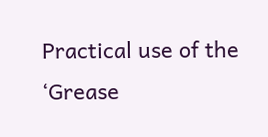Practical use of the ‘Grease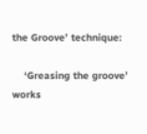the Groove’ technique:

    ‘Greasing the groove’ works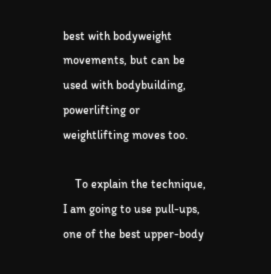best with bodyweight movements, but can be used with bodybuilding, powerlifting or weightlifting moves too.

    To explain the technique, I am going to use pull-ups, one of the best upper-body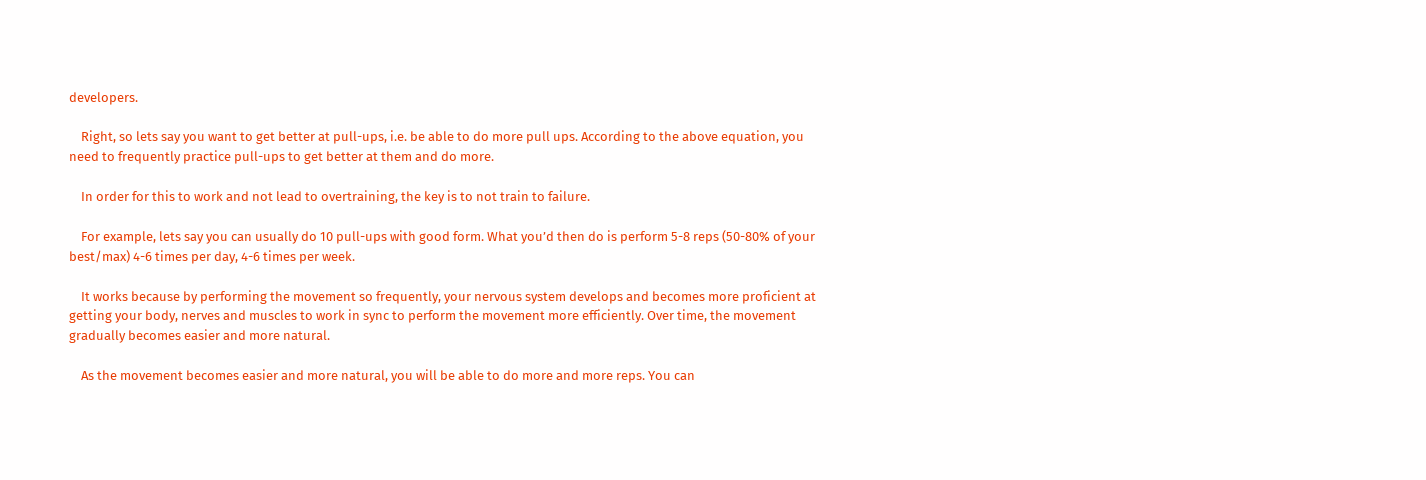developers.

    Right, so lets say you want to get better at pull-ups, i.e. be able to do more pull ups. According to the above equation, you need to frequently practice pull-ups to get better at them and do more.

    In order for this to work and not lead to overtraining, the key is to not train to failure.

    For example, lets say you can usually do 10 pull-ups with good form. What you’d then do is perform 5-8 reps (50-80% of your best/max) 4-6 times per day, 4-6 times per week.

    It works because by performing the movement so frequently, your nervous system develops and becomes more proficient at getting your body, nerves and muscles to work in sync to perform the movement more efficiently. Over time, the movement gradually becomes easier and more natural.

    As the movement becomes easier and more natural, you will be able to do more and more reps. You can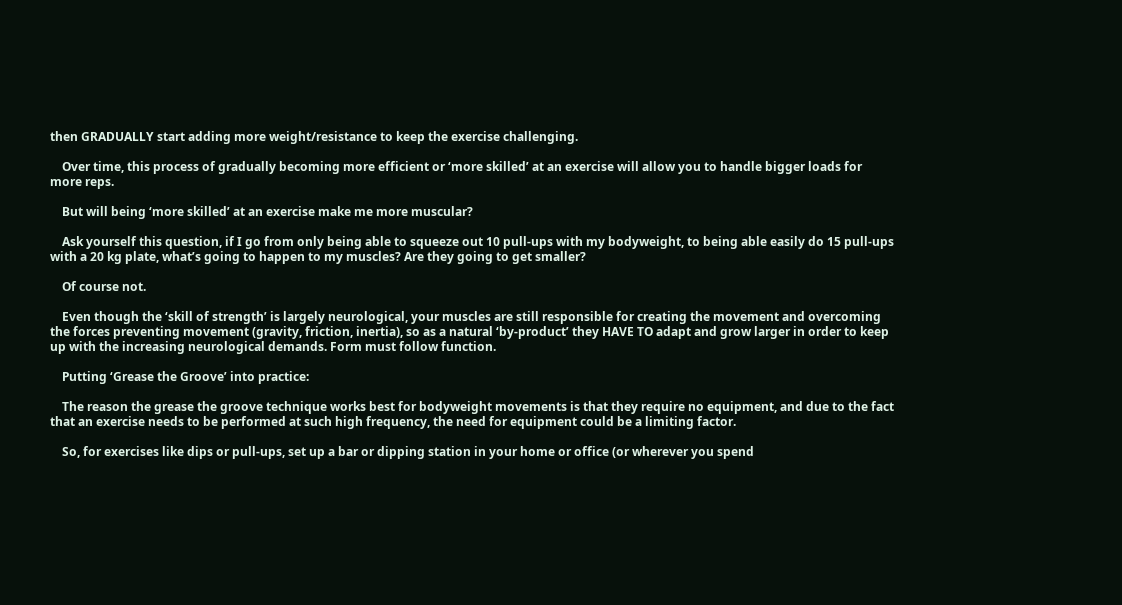then GRADUALLY start adding more weight/resistance to keep the exercise challenging.

    Over time, this process of gradually becoming more efficient or ‘more skilled’ at an exercise will allow you to handle bigger loads for more reps.

    But will being ‘more skilled’ at an exercise make me more muscular?

    Ask yourself this question, if I go from only being able to squeeze out 10 pull-ups with my bodyweight, to being able easily do 15 pull-ups with a 20 kg plate, what’s going to happen to my muscles? Are they going to get smaller?

    Of course not.

    Even though the ‘skill of strength’ is largely neurological, your muscles are still responsible for creating the movement and overcoming the forces preventing movement (gravity, friction, inertia), so as a natural ‘by-product’ they HAVE TO adapt and grow larger in order to keep up with the increasing neurological demands. Form must follow function.

    Putting ‘Grease the Groove’ into practice:

    The reason the grease the groove technique works best for bodyweight movements is that they require no equipment, and due to the fact that an exercise needs to be performed at such high frequency, the need for equipment could be a limiting factor.

    So, for exercises like dips or pull-ups, set up a bar or dipping station in your home or office (or wherever you spend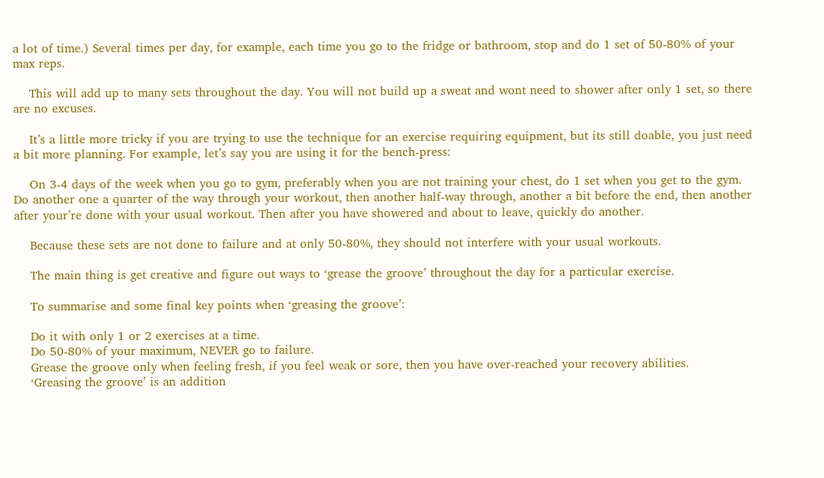a lot of time.) Several times per day, for example, each time you go to the fridge or bathroom, stop and do 1 set of 50-80% of your max reps.

    This will add up to many sets throughout the day. You will not build up a sweat and wont need to shower after only 1 set, so there are no excuses.

    It’s a little more tricky if you are trying to use the technique for an exercise requiring equipment, but its still doable, you just need a bit more planning. For example, let’s say you are using it for the bench-press:

    On 3-4 days of the week when you go to gym, preferably when you are not training your chest, do 1 set when you get to the gym. Do another one a quarter of the way through your workout, then another half-way through, another a bit before the end, then another after your’re done with your usual workout. Then after you have showered and about to leave, quickly do another.

    Because these sets are not done to failure and at only 50-80%, they should not interfere with your usual workouts.

    The main thing is get creative and figure out ways to ‘grease the groove’ throughout the day for a particular exercise.

    To summarise and some final key points when ‘greasing the groove’:

    Do it with only 1 or 2 exercises at a time.
    Do 50-80% of your maximum, NEVER go to failure.
    Grease the groove only when feeling fresh, if you feel weak or sore, then you have over-reached your recovery abilities.
    ‘Greasing the groove’ is an addition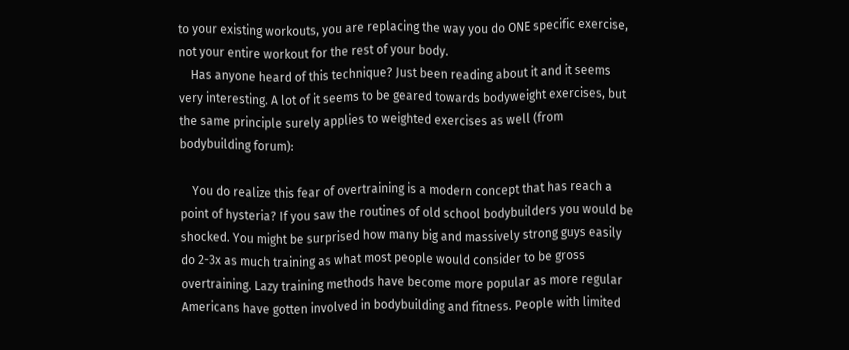to your existing workouts, you are replacing the way you do ONE specific exercise, not your entire workout for the rest of your body.
    Has anyone heard of this technique? Just been reading about it and it seems very interesting. A lot of it seems to be geared towards bodyweight exercises, but the same principle surely applies to weighted exercises as well (from bodybuilding forum):

    You do realize this fear of overtraining is a modern concept that has reach a point of hysteria? If you saw the routines of old school bodybuilders you would be shocked. You might be surprised how many big and massively strong guys easily do 2-3x as much training as what most people would consider to be gross overtraining. Lazy training methods have become more popular as more regular Americans have gotten involved in bodybuilding and fitness. People with limited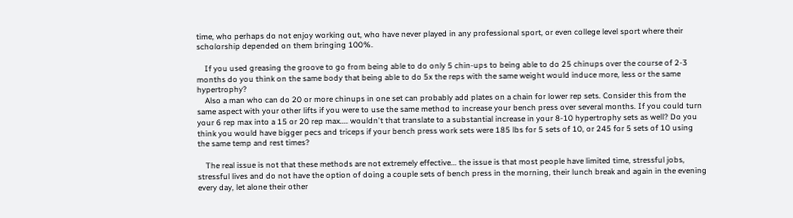time, who perhaps do not enjoy working out, who have never played in any professional sport, or even college level sport where their scholorship depended on them bringing 100%.

    If you used greasing the groove to go from being able to do only 5 chin-ups to being able to do 25 chinups over the course of 2-3 months do you think on the same body that being able to do 5x the reps with the same weight would induce more, less or the same hypertrophy?
    Also a man who can do 20 or more chinups in one set can probably add plates on a chain for lower rep sets. Consider this from the same aspect with your other lifts if you were to use the same method to increase your bench press over several months. If you could turn your 6 rep max into a 15 or 20 rep max.... wouldn't that translate to a substantial increase in your 8-10 hypertrophy sets as well? Do you think you would have bigger pecs and triceps if your bench press work sets were 185 lbs for 5 sets of 10, or 245 for 5 sets of 10 using the same temp and rest times?

    The real issue is not that these methods are not extremely effective... the issue is that most people have limited time, stressful jobs, stressful lives and do not have the option of doing a couple sets of bench press in the morning, their lunch break and again in the evening every day, let alone their other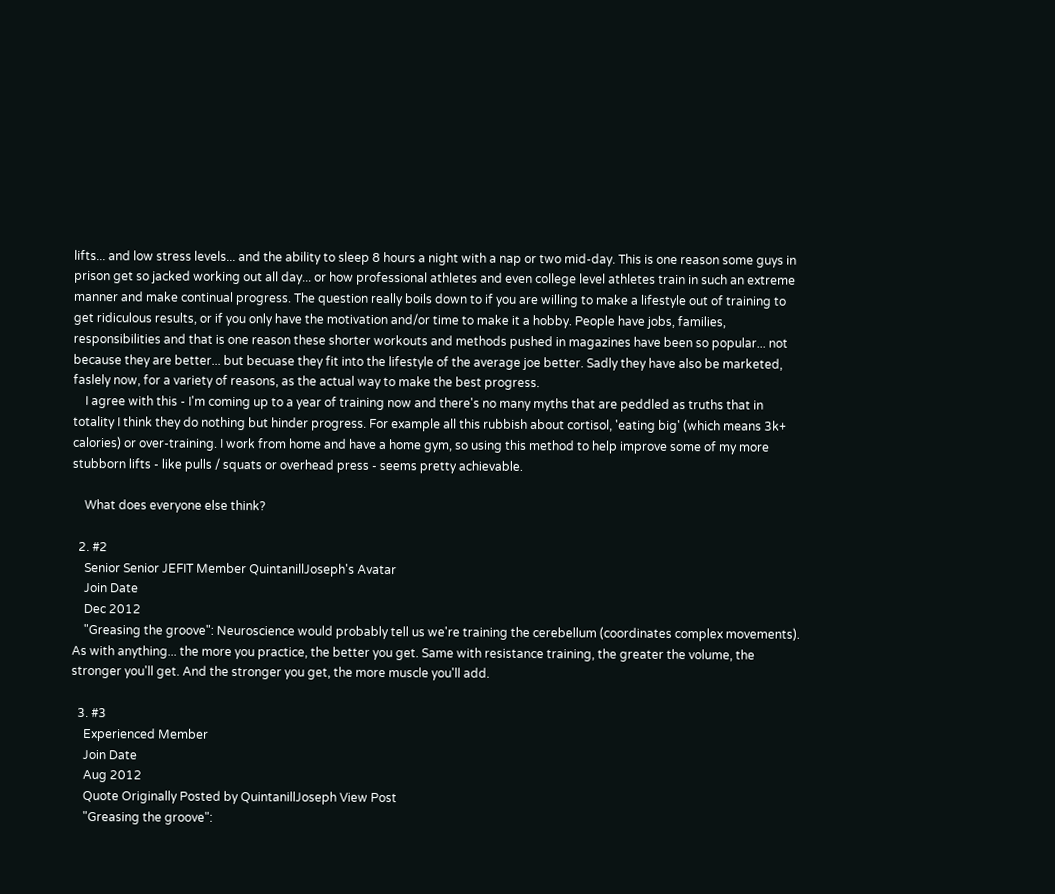lifts... and low stress levels... and the ability to sleep 8 hours a night with a nap or two mid-day. This is one reason some guys in prison get so jacked working out all day... or how professional athletes and even college level athletes train in such an extreme manner and make continual progress. The question really boils down to if you are willing to make a lifestyle out of training to get ridiculous results, or if you only have the motivation and/or time to make it a hobby. People have jobs, families, responsibilities and that is one reason these shorter workouts and methods pushed in magazines have been so popular... not because they are better... but becuase they fit into the lifestyle of the average joe better. Sadly they have also be marketed, faslely now, for a variety of reasons, as the actual way to make the best progress.
    I agree with this - I'm coming up to a year of training now and there's no many myths that are peddled as truths that in totality I think they do nothing but hinder progress. For example all this rubbish about cortisol, 'eating big' (which means 3k+ calories) or over-training. I work from home and have a home gym, so using this method to help improve some of my more stubborn lifts - like pulls / squats or overhead press - seems pretty achievable.

    What does everyone else think?

  2. #2
    Senior Senior JEFIT Member QuintanillJoseph's Avatar
    Join Date
    Dec 2012
    "Greasing the groove": Neuroscience would probably tell us we're training the cerebellum (coordinates complex movements). As with anything... the more you practice, the better you get. Same with resistance training, the greater the volume, the stronger you'll get. And the stronger you get, the more muscle you'll add.

  3. #3
    Experienced Member
    Join Date
    Aug 2012
    Quote Originally Posted by QuintanillJoseph View Post
    "Greasing the groove":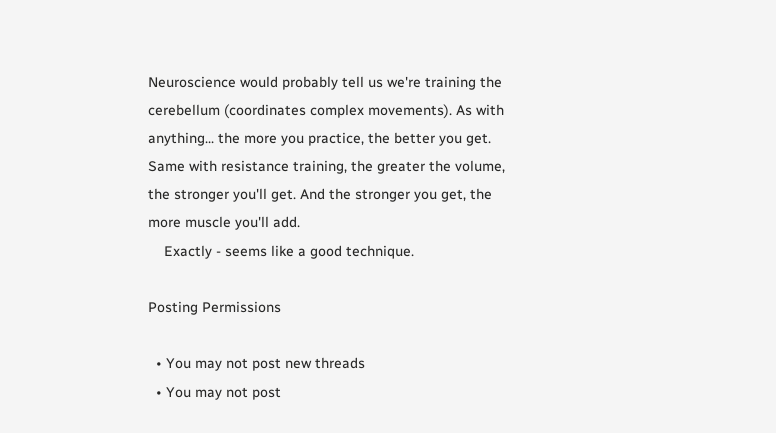Neuroscience would probably tell us we're training the cerebellum (coordinates complex movements). As with anything... the more you practice, the better you get. Same with resistance training, the greater the volume, the stronger you'll get. And the stronger you get, the more muscle you'll add.
    Exactly - seems like a good technique.

Posting Permissions

  • You may not post new threads
  • You may not post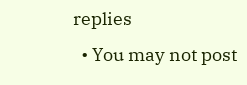replies
  • You may not post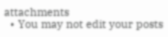attachments
  • You may not edit your posts